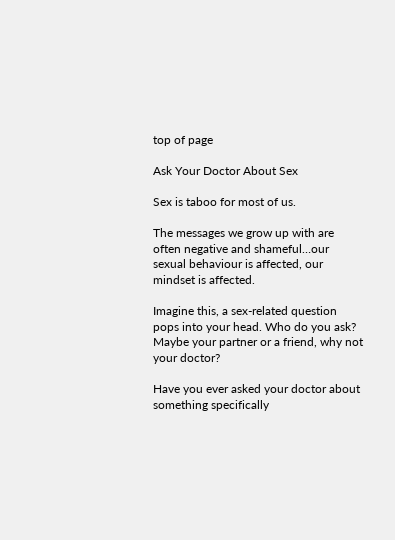top of page

Ask Your Doctor About Sex

Sex is taboo for most of us.

The messages we grow up with are often negative and shameful…our sexual behaviour is affected, our mindset is affected.

Imagine this, a sex-related question pops into your head. Who do you ask? Maybe your partner or a friend, why not your doctor?

Have you ever asked your doctor about something specifically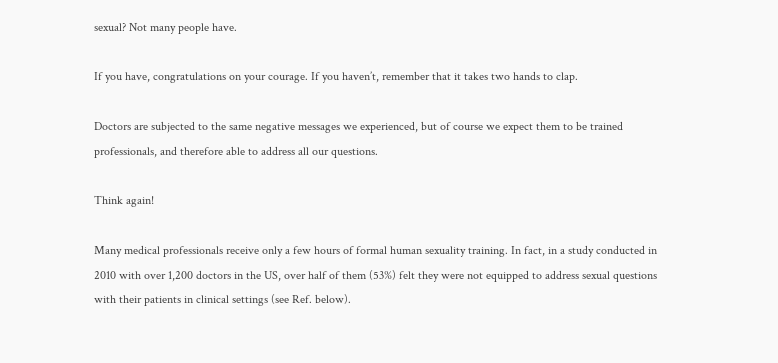sexual? Not many people have.

If you have, congratulations on your courage. If you haven’t, remember that it takes two hands to clap.

Doctors are subjected to the same negative messages we experienced, but of course we expect them to be trained professionals, and therefore able to address all our questions.

Think again!

Many medical professionals receive only a few hours of formal human sexuality training. In fact, in a study conducted in 2010 with over 1,200 doctors in the US, over half of them (53%) felt they were not equipped to address sexual questions with their patients in clinical settings (see Ref. below).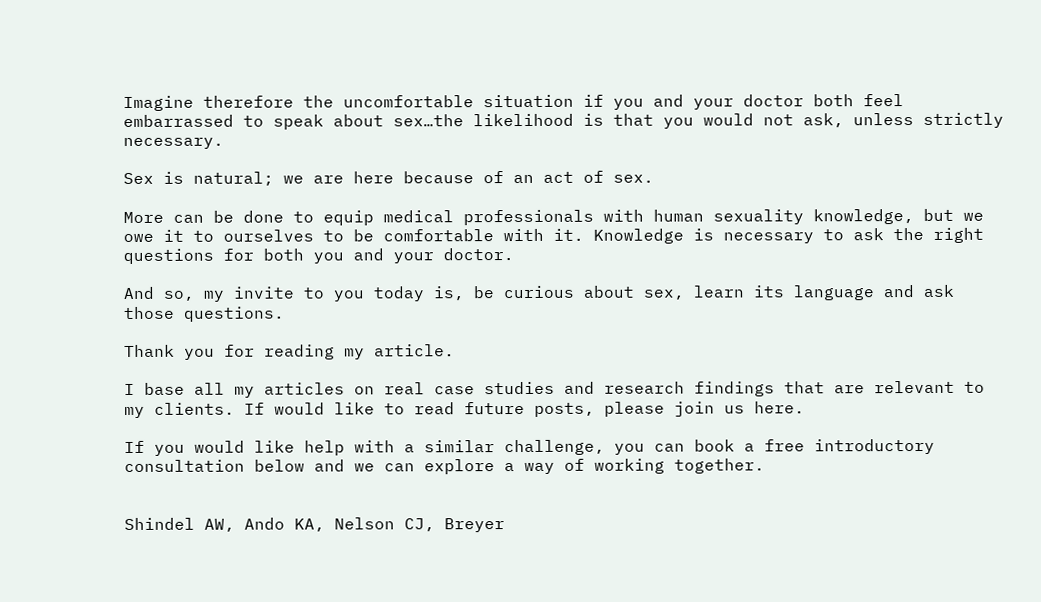Imagine therefore the uncomfortable situation if you and your doctor both feel embarrassed to speak about sex…the likelihood is that you would not ask, unless strictly necessary.

Sex is natural; we are here because of an act of sex.

More can be done to equip medical professionals with human sexuality knowledge, but we owe it to ourselves to be comfortable with it. Knowledge is necessary to ask the right questions for both you and your doctor.

And so, my invite to you today is, be curious about sex, learn its language and ask those questions.

Thank you for reading my article.

I base all my articles on real case studies and research findings that are relevant to my clients. If would like to read future posts, please join us here.

If you would like help with a similar challenge, you can book a free introductory consultation below and we can explore a way of working together.


Shindel AW, Ando KA, Nelson CJ, Breyer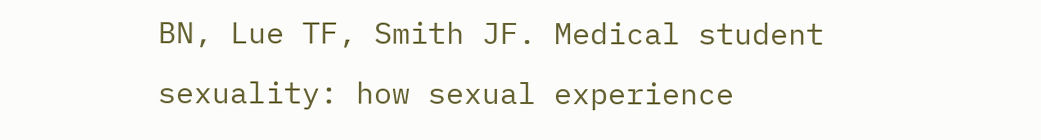BN, Lue TF, Smith JF. Medical student sexuality: how sexual experience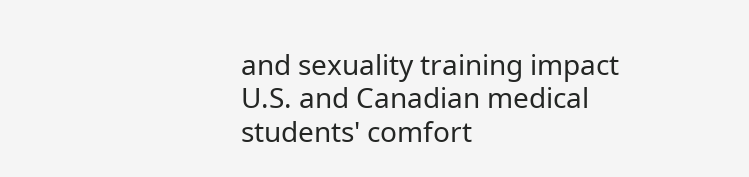and sexuality training impact U.S. and Canadian medical students' comfort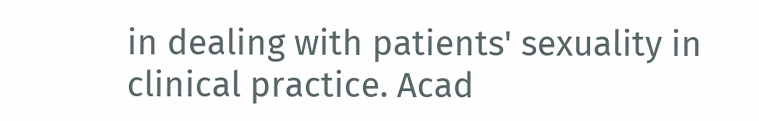in dealing with patients' sexuality in clinical practice. Acad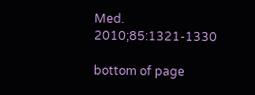Med. 2010;85:1321-1330

bottom of page